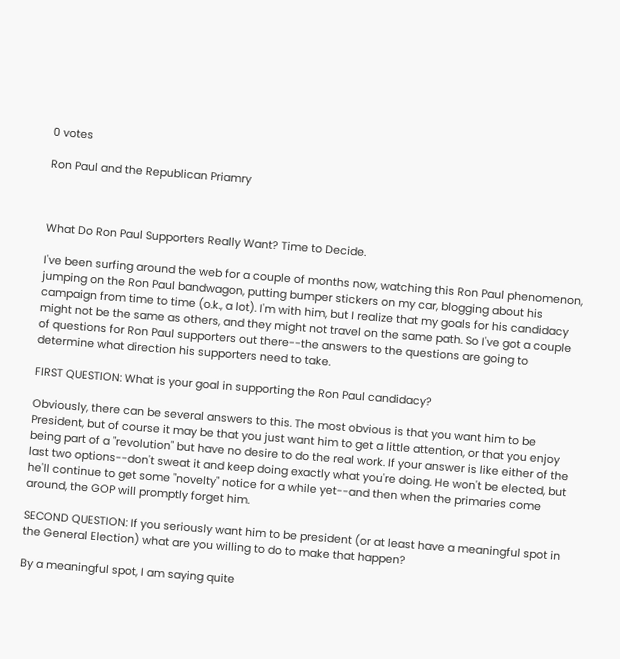0 votes

Ron Paul and the Republican Priamry



What Do Ron Paul Supporters Really Want? Time to Decide.

I've been surfing around the web for a couple of months now, watching this Ron Paul phenomenon, jumping on the Ron Paul bandwagon, putting bumper stickers on my car, blogging about his campaign from time to time (o.k., a lot). I'm with him, but I realize that my goals for his candidacy might not be the same as others, and they might not travel on the same path. So I've got a couple of questions for Ron Paul supporters out there--the answers to the questions are going to determine what direction his supporters need to take.

FIRST QUESTION: What is your goal in supporting the Ron Paul candidacy?

Obviously, there can be several answers to this. The most obvious is that you want him to be President, but of course it may be that you just want him to get a little attention, or that you enjoy being part of a "revolution" but have no desire to do the real work. If your answer is like either of the last two options--don't sweat it and keep doing exactly what you're doing. He won't be elected, but he'll continue to get some "novelty" notice for a while yet--and then when the primaries come around, the GOP will promptly forget him.

SECOND QUESTION: If you seriously want him to be president (or at least have a meaningful spot in the General Election) what are you willing to do to make that happen?

By a meaningful spot, I am saying quite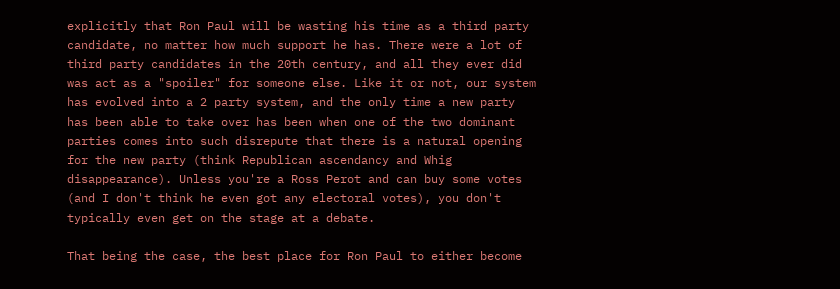explicitly that Ron Paul will be wasting his time as a third party candidate, no matter how much support he has. There were a lot of third party candidates in the 20th century, and all they ever did was act as a "spoiler" for someone else. Like it or not, our system has evolved into a 2 party system, and the only time a new party has been able to take over has been when one of the two dominant parties comes into such disrepute that there is a natural opening for the new party (think Republican ascendancy and Whig disappearance). Unless you're a Ross Perot and can buy some votes (and I don't think he even got any electoral votes), you don't typically even get on the stage at a debate.

That being the case, the best place for Ron Paul to either become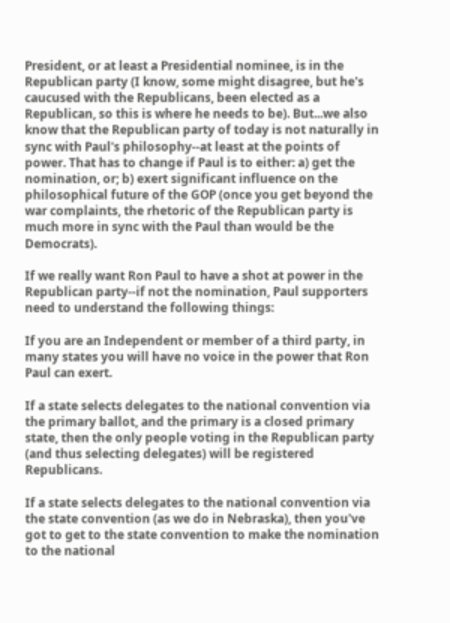President, or at least a Presidential nominee, is in the Republican party (I know, some might disagree, but he's caucused with the Republicans, been elected as a Republican, so this is where he needs to be). But...we also know that the Republican party of today is not naturally in sync with Paul's philosophy--at least at the points of power. That has to change if Paul is to either: a) get the nomination, or; b) exert significant influence on the philosophical future of the GOP (once you get beyond the war complaints, the rhetoric of the Republican party is much more in sync with the Paul than would be the Democrats).

If we really want Ron Paul to have a shot at power in the Republican party--if not the nomination, Paul supporters need to understand the following things:

If you are an Independent or member of a third party, in many states you will have no voice in the power that Ron Paul can exert.

If a state selects delegates to the national convention via the primary ballot, and the primary is a closed primary state, then the only people voting in the Republican party (and thus selecting delegates) will be registered Republicans.

If a state selects delegates to the national convention via the state convention (as we do in Nebraska), then you've got to get to the state convention to make the nomination to the national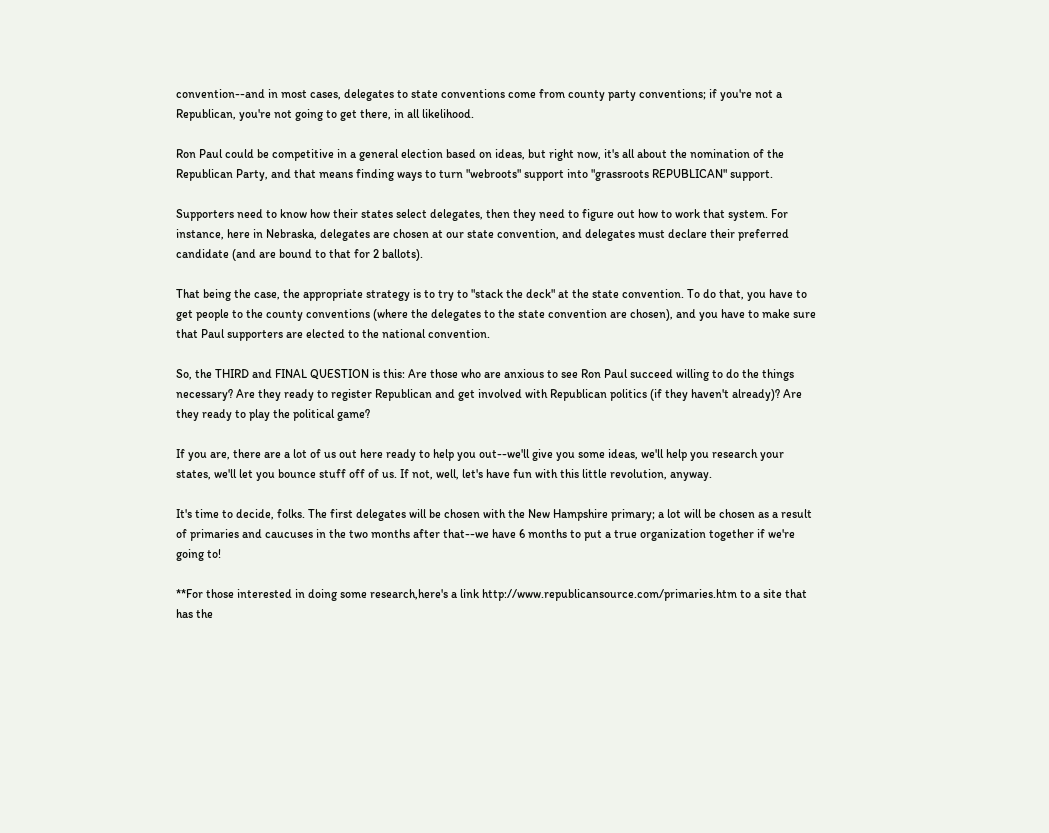convention--and in most cases, delegates to state conventions come from county party conventions; if you're not a Republican, you're not going to get there, in all likelihood.

Ron Paul could be competitive in a general election based on ideas, but right now, it's all about the nomination of the Republican Party, and that means finding ways to turn "webroots" support into "grassroots REPUBLICAN" support.

Supporters need to know how their states select delegates, then they need to figure out how to work that system. For instance, here in Nebraska, delegates are chosen at our state convention, and delegates must declare their preferred candidate (and are bound to that for 2 ballots).

That being the case, the appropriate strategy is to try to "stack the deck" at the state convention. To do that, you have to get people to the county conventions (where the delegates to the state convention are chosen), and you have to make sure that Paul supporters are elected to the national convention.

So, the THIRD and FINAL QUESTION is this: Are those who are anxious to see Ron Paul succeed willing to do the things necessary? Are they ready to register Republican and get involved with Republican politics (if they haven't already)? Are they ready to play the political game?

If you are, there are a lot of us out here ready to help you out--we'll give you some ideas, we'll help you research your states, we'll let you bounce stuff off of us. If not, well, let's have fun with this little revolution, anyway.

It's time to decide, folks. The first delegates will be chosen with the New Hampshire primary; a lot will be chosen as a result of primaries and caucuses in the two months after that--we have 6 months to put a true organization together if we're going to!

**For those interested in doing some research,here's a link http://www.republicansource.com/primaries.htm to a site that has the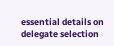essential details on delegate selection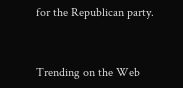for the Republican party.


Trending on the Web